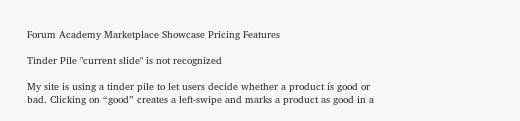Forum Academy Marketplace Showcase Pricing Features

Tinder Pile "current slide" is not recognized

My site is using a tinder pile to let users decide whether a product is good or bad. Clicking on “good” creates a left-swipe and marks a product as good in a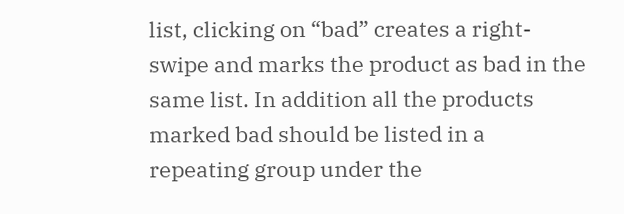list, clicking on “bad” creates a right-swipe and marks the product as bad in the same list. In addition all the products marked bad should be listed in a repeating group under the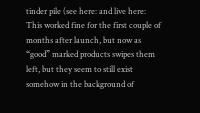tinder pile (see here: and live here:
This worked fine for the first couple of months after launch, but now as “good” marked products swipes them left, but they seem to still exist somehow in the background of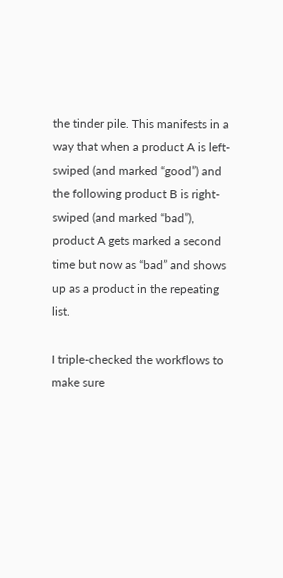the tinder pile. This manifests in a way that when a product A is left-swiped (and marked “good”) and the following product B is right-swiped (and marked “bad”), product A gets marked a second time but now as “bad” and shows up as a product in the repeating list.

I triple-checked the workflows to make sure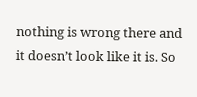nothing is wrong there and it doesn’t look like it is. So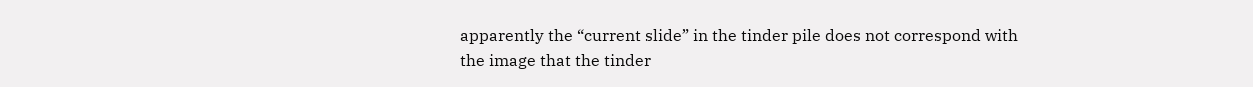apparently the “current slide” in the tinder pile does not correspond with the image that the tinder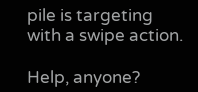pile is targeting with a swipe action.

Help, anyone?